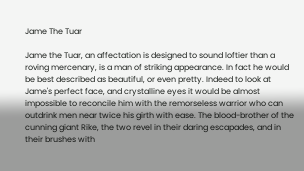Jame The Tuar

Jame the Tuar, an affectation is designed to sound loftier than a roving mercenary, is a man of striking appearance. In fact he would be best described as beautiful, or even pretty. Indeed to look at Jame's perfect face, and crystalline eyes it would be almost impossible to reconcile him with the remorseless warrior who can outdrink men near twice his girth with ease. The blood-brother of the cunning giant Rike, the two revel in their daring escapades, and in their brushes with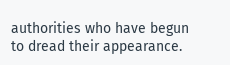authorities who have begun to dread their appearance.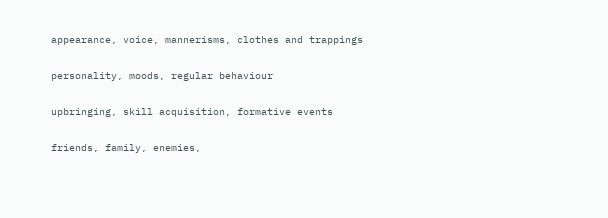appearance, voice, mannerisms, clothes and trappings


personality, moods, regular behaviour


upbringing, skill acquisition, formative events


friends, family, enemies,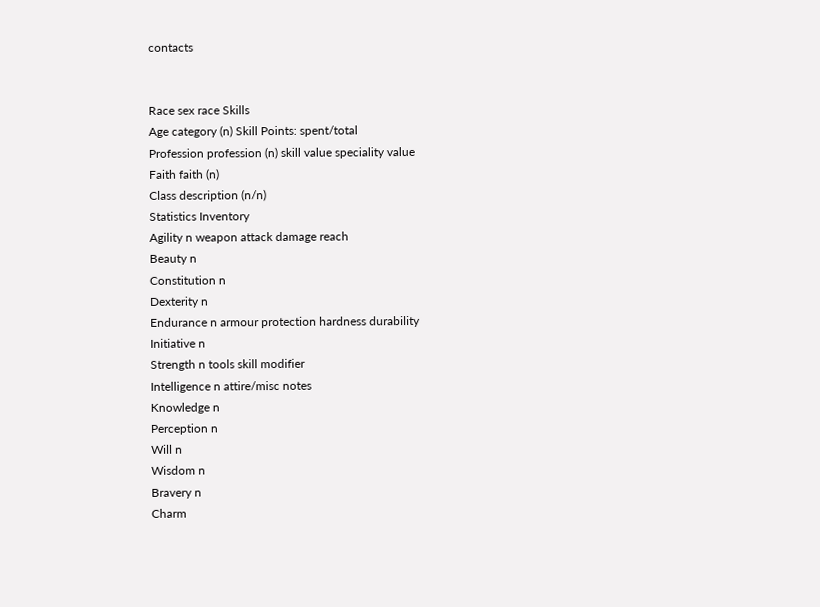contacts


Race sex race Skills
Age category (n) Skill Points: spent/total
Profession profession (n) skill value speciality value
Faith faith (n)
Class description (n/n)
Statistics Inventory
Agility n weapon attack damage reach
Beauty n
Constitution n
Dexterity n
Endurance n armour protection hardness durability
Initiative n
Strength n tools skill modifier
Intelligence n attire/misc notes
Knowledge n
Perception n
Will n
Wisdom n
Bravery n
Charm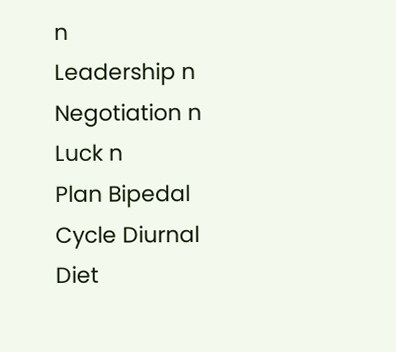n
Leadership n
Negotiation n
Luck n
Plan Bipedal
Cycle Diurnal
Diet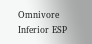Omnivore
Inferior ESP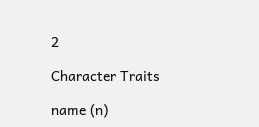2

Character Traits

name (n)